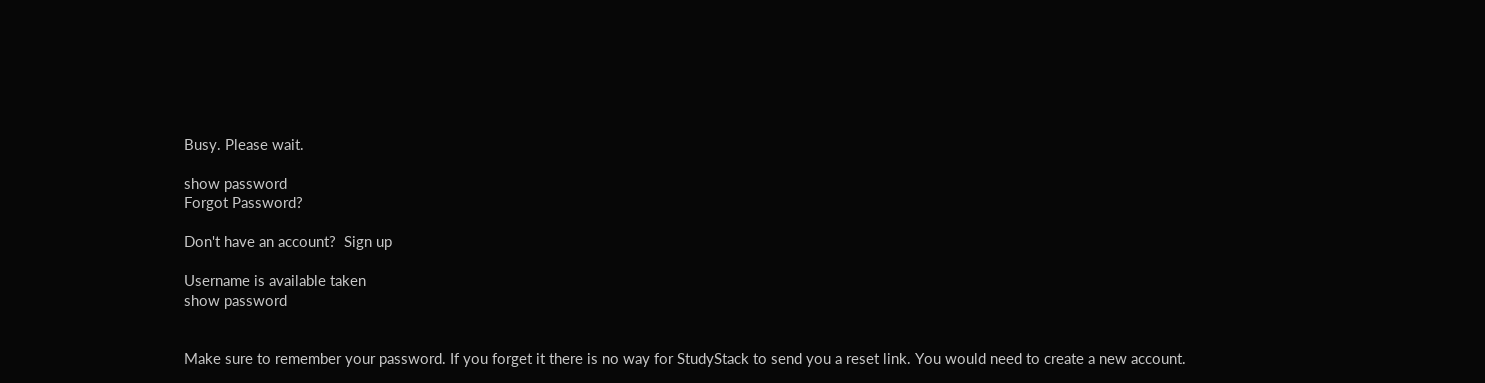Busy. Please wait.

show password
Forgot Password?

Don't have an account?  Sign up

Username is available taken
show password


Make sure to remember your password. If you forget it there is no way for StudyStack to send you a reset link. You would need to create a new account.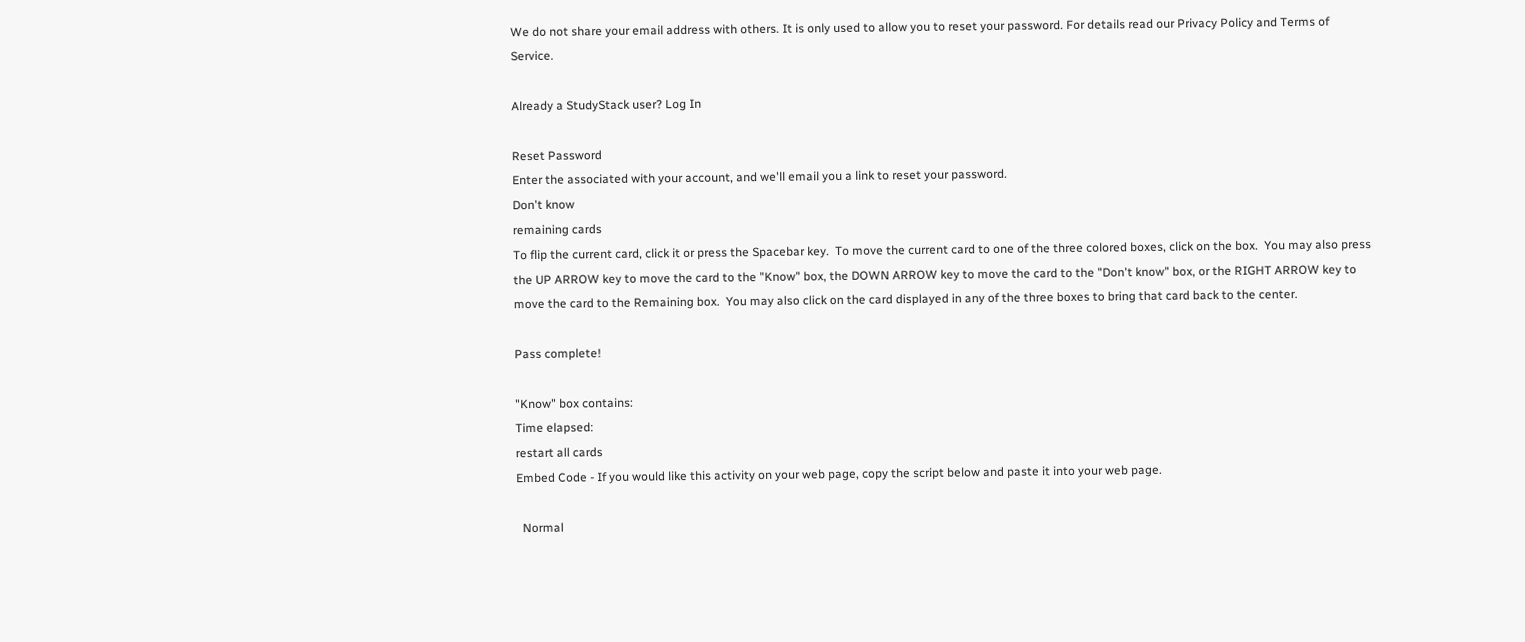We do not share your email address with others. It is only used to allow you to reset your password. For details read our Privacy Policy and Terms of Service.

Already a StudyStack user? Log In

Reset Password
Enter the associated with your account, and we'll email you a link to reset your password.
Don't know
remaining cards
To flip the current card, click it or press the Spacebar key.  To move the current card to one of the three colored boxes, click on the box.  You may also press the UP ARROW key to move the card to the "Know" box, the DOWN ARROW key to move the card to the "Don't know" box, or the RIGHT ARROW key to move the card to the Remaining box.  You may also click on the card displayed in any of the three boxes to bring that card back to the center.

Pass complete!

"Know" box contains:
Time elapsed:
restart all cards
Embed Code - If you would like this activity on your web page, copy the script below and paste it into your web page.

  Normal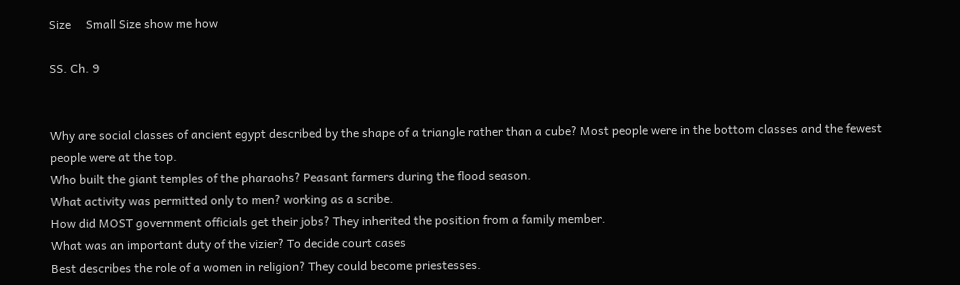Size     Small Size show me how

SS. Ch. 9


Why are social classes of ancient egypt described by the shape of a triangle rather than a cube? Most people were in the bottom classes and the fewest people were at the top.
Who built the giant temples of the pharaohs? Peasant farmers during the flood season.
What activity was permitted only to men? working as a scribe.
How did MOST government officials get their jobs? They inherited the position from a family member.
What was an important duty of the vizier? To decide court cases
Best describes the role of a women in religion? They could become priestesses.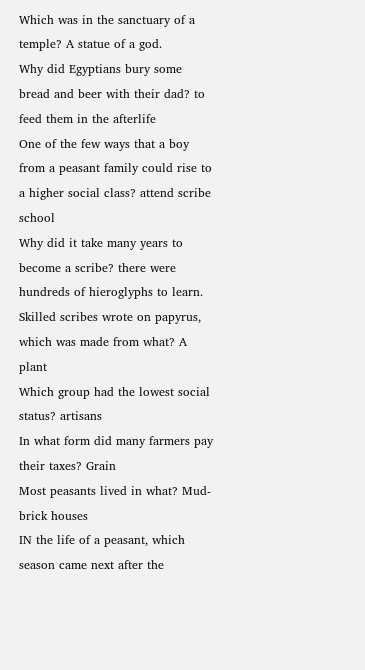Which was in the sanctuary of a temple? A statue of a god.
Why did Egyptians bury some bread and beer with their dad? to feed them in the afterlife
One of the few ways that a boy from a peasant family could rise to a higher social class? attend scribe school
Why did it take many years to become a scribe? there were hundreds of hieroglyphs to learn.
Skilled scribes wrote on papyrus, which was made from what? A plant
Which group had the lowest social status? artisans
In what form did many farmers pay their taxes? Grain
Most peasants lived in what? Mud-brick houses
IN the life of a peasant, which season came next after the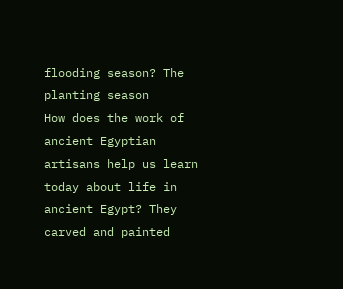flooding season? The planting season
How does the work of ancient Egyptian artisans help us learn today about life in ancient Egypt? They carved and painted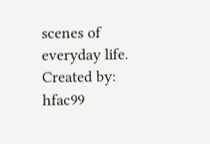scenes of everyday life.
Created by: hfac99